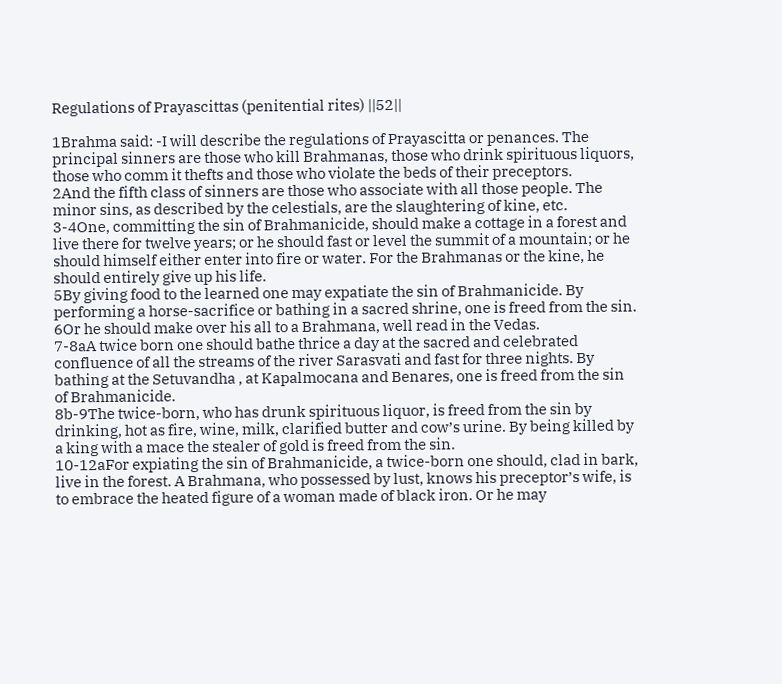Regulations of Prayascittas (penitential rites) ||52||

1Brahma said: -I will describe the regulations of Prayascitta or penances. The principal sinners are those who kill Brahmanas, those who drink spirituous liquors, those who comm it thefts and those who violate the beds of their preceptors.
2And the fifth class of sinners are those who associate with all those people. The minor sins, as described by the celestials, are the slaughtering of kine, etc.
3-4One, committing the sin of Brahmanicide, should make a cottage in a forest and live there for twelve years; or he should fast or level the summit of a mountain; or he should himself either enter into fire or water. For the Brahmanas or the kine, he should entirely give up his life.
5By giving food to the learned one may expatiate the sin of Brahmanicide. By performing a horse-sacrifice or bathing in a sacred shrine, one is freed from the sin.
6Or he should make over his all to a Brahmana, well read in the Vedas.
7-8aA twice born one should bathe thrice a day at the sacred and celebrated confluence of all the streams of the river Sarasvati and fast for three nights. By bathing at the Setuvandha , at Kapalmocana and Benares, one is freed from the sin of Brahmanicide.
8b-9The twice-born, who has drunk spirituous liquor, is freed from the sin by drinking, hot as fire, wine, milk, clarified butter and cow’s urine. By being killed by a king with a mace the stealer of gold is freed from the sin.
10-12aFor expiating the sin of Brahmanicide, a twice-born one should, clad in bark, live in the forest. A Brahmana, who possessed by lust, knows his preceptor’s wife, is to embrace the heated figure of a woman made of black iron. Or he may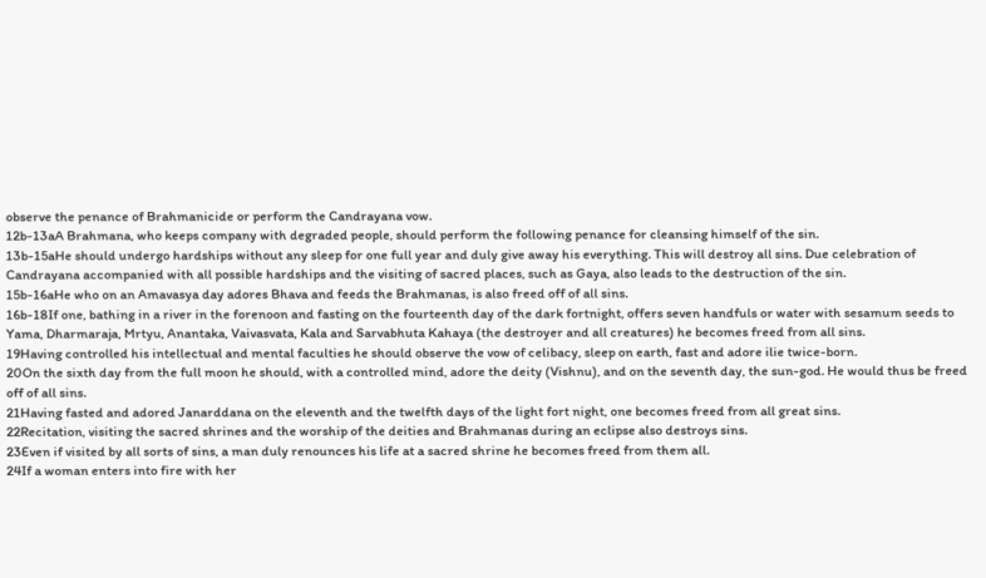observe the penance of Brahmanicide or perform the Candrayana vow.
12b-13aA Brahmana, who keeps company with degraded people, should perform the following penance for cleansing himself of the sin.
13b-15aHe should undergo hardships without any sleep for one full year and duly give away his everything. This will destroy all sins. Due celebration of Candrayana accompanied with all possible hardships and the visiting of sacred places, such as Gaya, also leads to the destruction of the sin.
15b-16aHe who on an Amavasya day adores Bhava and feeds the Brahmanas, is also freed off of all sins.
16b-18If one, bathing in a river in the forenoon and fasting on the fourteenth day of the dark fortnight, offers seven handfuls or water with sesamum seeds to Yama, Dharmaraja, Mrtyu, Anantaka, Vaivasvata, Kala and Sarvabhuta Kahaya (the destroyer and all creatures) he becomes freed from all sins.
19Having controlled his intellectual and mental faculties he should observe the vow of celibacy, sleep on earth, fast and adore ilie twice-born.
20On the sixth day from the full moon he should, with a controlled mind, adore the deity (Vishnu), and on the seventh day, the sun-god. He would thus be freed off of all sins.
21Having fasted and adored Janarddana on the eleventh and the twelfth days of the light fort night, one becomes freed from all great sins.
22Recitation, visiting the sacred shrines and the worship of the deities and Brahmanas during an eclipse also destroys sins.
23Even if visited by all sorts of sins, a man duly renounces his life at a sacred shrine he becomes freed from them all.
24If a woman enters into fire with her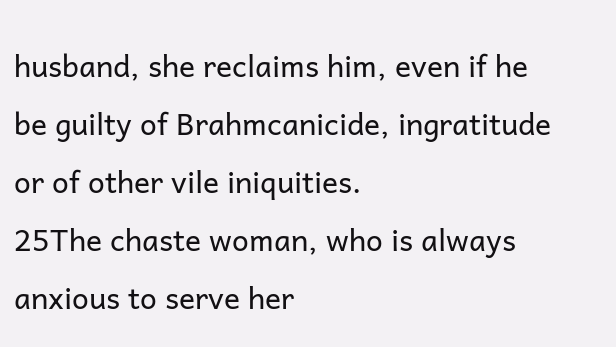husband, she reclaims him, even if he be guilty of Brahmcanicide, ingratitude or of other vile iniquities.
25The chaste woman, who is always anxious to serve her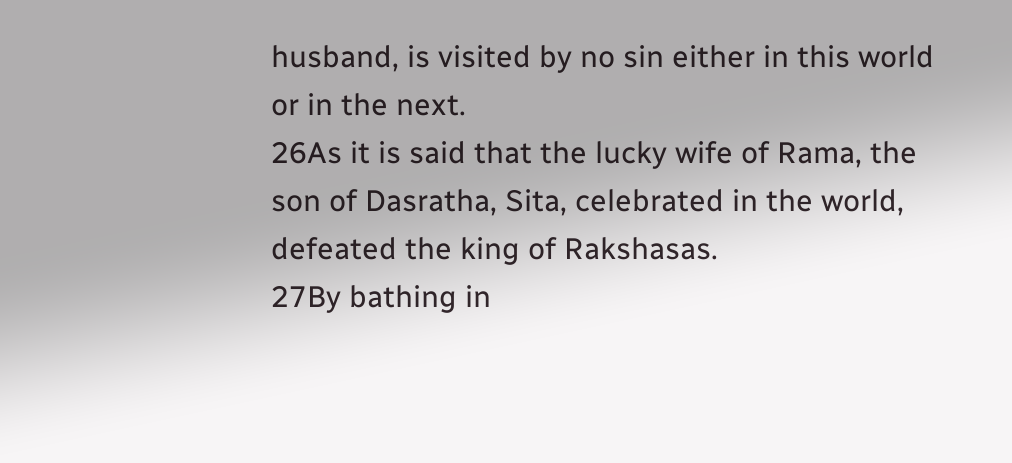husband, is visited by no sin either in this world or in the next.
26As it is said that the lucky wife of Rama, the son of Dasratha, Sita, celebrated in the world, defeated the king of Rakshasas.
27By bathing in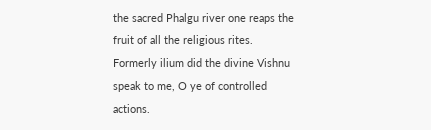the sacred Phalgu river one reaps the fruit of all the religious rites. Formerly ilium did the divine Vishnu speak to me, O ye of controlled actions.